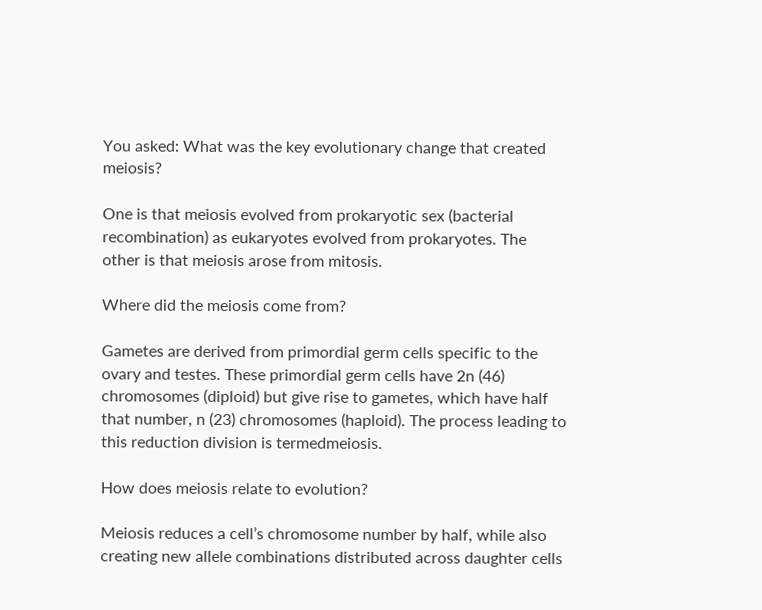You asked: What was the key evolutionary change that created meiosis?

One is that meiosis evolved from prokaryotic sex (bacterial recombination) as eukaryotes evolved from prokaryotes. The other is that meiosis arose from mitosis.

Where did the meiosis come from?

Gametes are derived from primordial germ cells specific to the ovary and testes. These primordial germ cells have 2n (46) chromosomes (diploid) but give rise to gametes, which have half that number, n (23) chromosomes (haploid). The process leading to this reduction division is termedmeiosis.

How does meiosis relate to evolution?

Meiosis reduces a cell’s chromosome number by half, while also creating new allele combinations distributed across daughter cells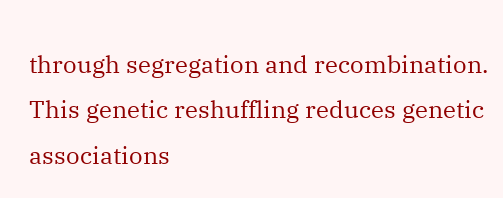through segregation and recombination. This genetic reshuffling reduces genetic associations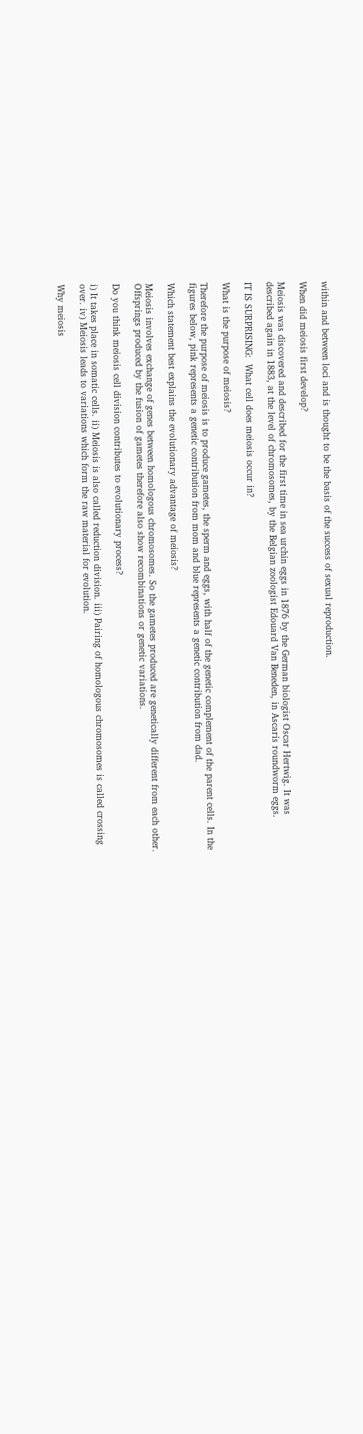within and between loci and is thought to be the basis of the success of sexual reproduction.

When did meiosis first develop?

Meiosis was discovered and described for the first time in sea urchin eggs in 1876 by the German biologist Oscar Hertwig. It was described again in 1883, at the level of chromosomes, by the Belgian zoologist Edouard Van Beneden, in Ascaris roundworm eggs.

IT IS SURPRISING:  What cell does meiosis occur in?

What is the purpose of meiosis?

Therefore the purpose of meiosis is to produce gametes, the sperm and eggs, with half of the genetic complement of the parent cells. In the figures below, pink represents a genetic contribution from mom and blue represents a genetic contribution from dad.

Which statement best explains the evolutionary advantage of meiosis?

Meiosis involves exchange of genes between homologous chromosomes. So the gametes produced are genetically different from each other. Offsprings produced by the fusion of gametes therefore also show recombinations or genetic variations.

Do you think meiosis cell division contributes to evolutionary process?

i) It takes place in somatic cells. ii) Meiosis is also called reduction division. iii) Pairing of homologous chromosomes is called crossing over. iv) Meiosis leads to variations which form the raw material for evolution.

Why meiosis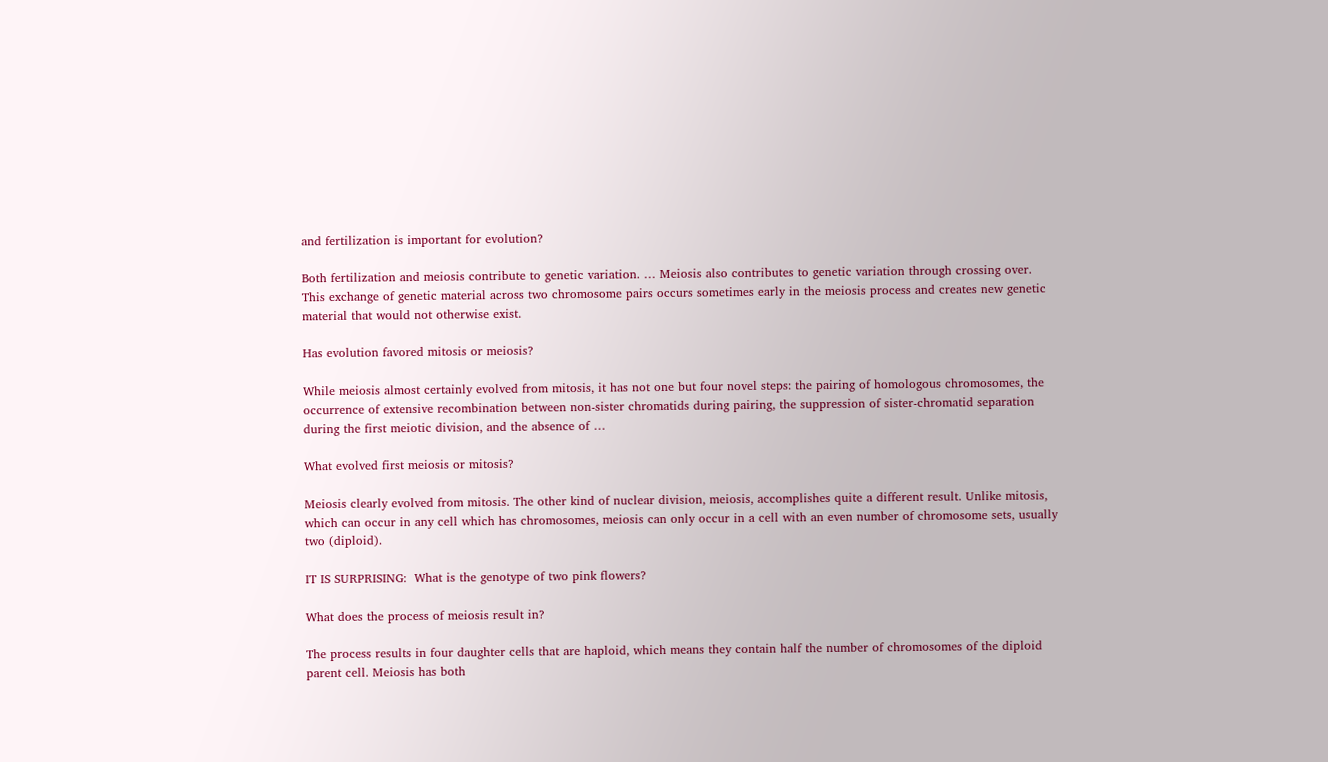and fertilization is important for evolution?

Both fertilization and meiosis contribute to genetic variation. … Meiosis also contributes to genetic variation through crossing over. This exchange of genetic material across two chromosome pairs occurs sometimes early in the meiosis process and creates new genetic material that would not otherwise exist.

Has evolution favored mitosis or meiosis?

While meiosis almost certainly evolved from mitosis, it has not one but four novel steps: the pairing of homologous chromosomes, the occurrence of extensive recombination between non-sister chromatids during pairing, the suppression of sister-chromatid separation during the first meiotic division, and the absence of …

What evolved first meiosis or mitosis?

Meiosis clearly evolved from mitosis. The other kind of nuclear division, meiosis, accomplishes quite a different result. Unlike mitosis, which can occur in any cell which has chromosomes, meiosis can only occur in a cell with an even number of chromosome sets, usually two (diploid).

IT IS SURPRISING:  What is the genotype of two pink flowers?

What does the process of meiosis result in?

The process results in four daughter cells that are haploid, which means they contain half the number of chromosomes of the diploid parent cell. Meiosis has both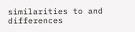similarities to and differences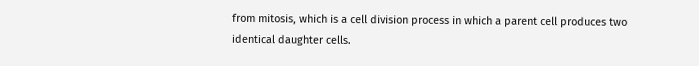from mitosis, which is a cell division process in which a parent cell produces two identical daughter cells.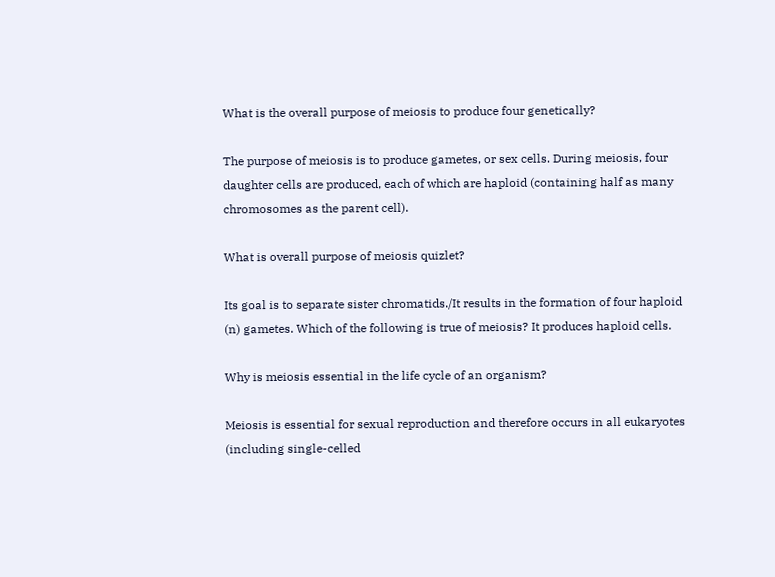What is the overall purpose of meiosis to produce four genetically?

The purpose of meiosis is to produce gametes, or sex cells. During meiosis, four daughter cells are produced, each of which are haploid (containing half as many chromosomes as the parent cell).

What is overall purpose of meiosis quizlet?

Its goal is to separate sister chromatids./It results in the formation of four haploid (n) gametes. Which of the following is true of meiosis? It produces haploid cells.

Why is meiosis essential in the life cycle of an organism?

Meiosis is essential for sexual reproduction and therefore occurs in all eukaryotes (including single-celled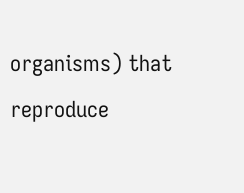organisms) that reproduce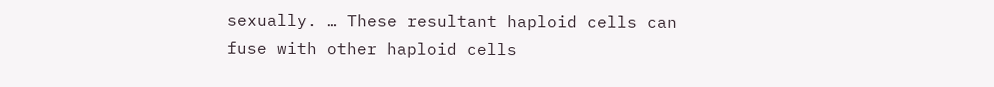sexually. … These resultant haploid cells can fuse with other haploid cells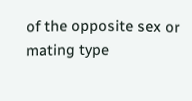of the opposite sex or mating type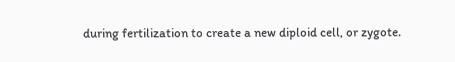during fertilization to create a new diploid cell, or zygote.